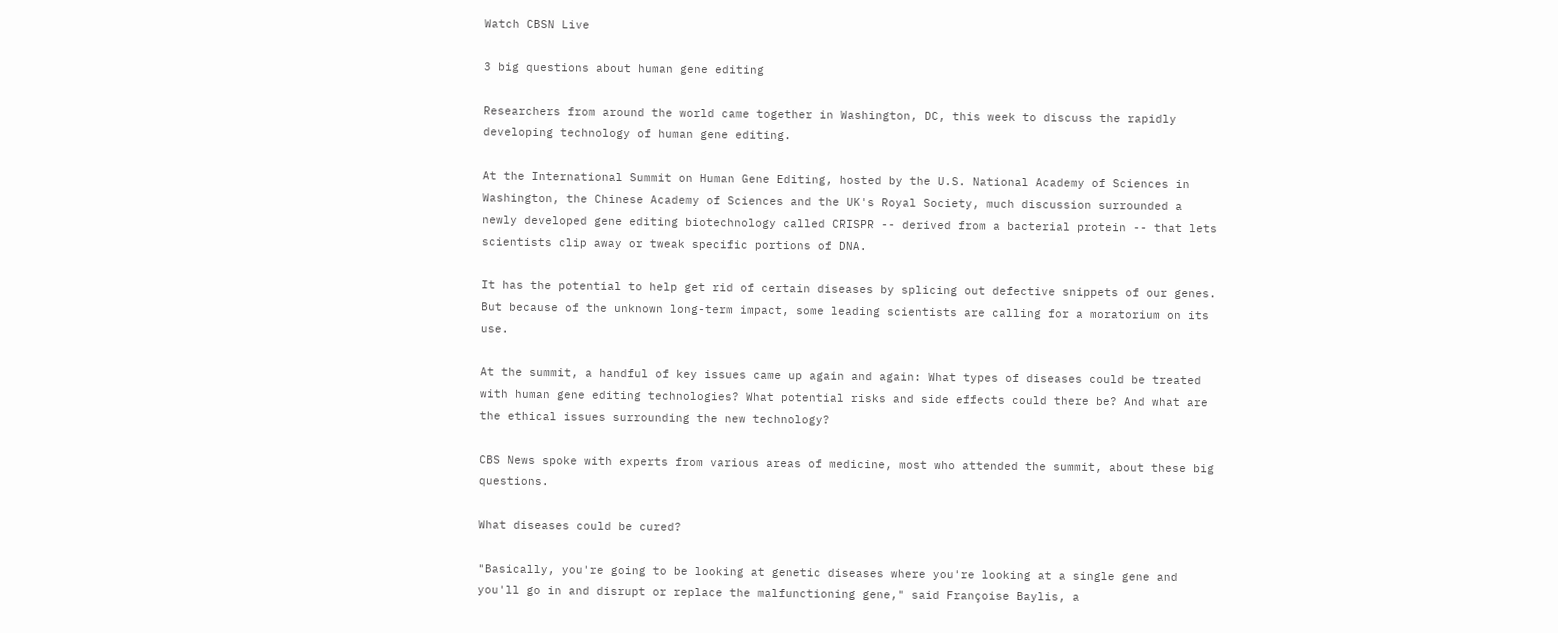Watch CBSN Live

3 big questions about human gene editing

Researchers from around the world came together in Washington, DC, this week to discuss the rapidly developing technology of human gene editing.

At the International Summit on Human Gene Editing, hosted by the U.S. National Academy of Sciences in Washington, the Chinese Academy of Sciences and the UK's Royal Society, much discussion surrounded a newly developed gene editing biotechnology called CRISPR -- derived from a bacterial protein -- that lets scientists clip away or tweak specific portions of DNA.

It has the potential to help get rid of certain diseases by splicing out defective snippets of our genes. But because of the unknown long-term impact, some leading scientists are calling for a moratorium on its use.

At the summit, a handful of key issues came up again and again: What types of diseases could be treated with human gene editing technologies? What potential risks and side effects could there be? And what are the ethical issues surrounding the new technology?

CBS News spoke with experts from various areas of medicine, most who attended the summit, about these big questions.

What diseases could be cured?

"Basically, you're going to be looking at genetic diseases where you're looking at a single gene and you'll go in and disrupt or replace the malfunctioning gene," said Françoise Baylis, a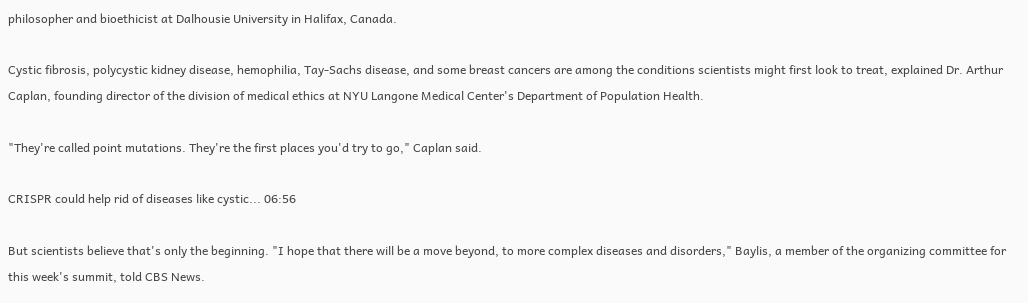philosopher and bioethicist at Dalhousie University in Halifax, Canada.

Cystic fibrosis, polycystic kidney disease, hemophilia, Tay-Sachs disease, and some breast cancers are among the conditions scientists might first look to treat, explained Dr. Arthur Caplan, founding director of the division of medical ethics at NYU Langone Medical Center's Department of Population Health.

"They're called point mutations. They're the first places you'd try to go," Caplan said.

CRISPR could help rid of diseases like cystic... 06:56

But scientists believe that's only the beginning. "I hope that there will be a move beyond, to more complex diseases and disorders," Baylis, a member of the organizing committee for this week's summit, told CBS News.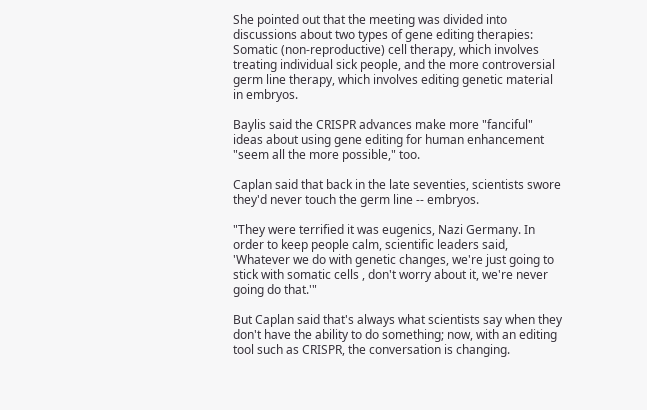She pointed out that the meeting was divided into discussions about two types of gene editing therapies: Somatic (non-reproductive) cell therapy, which involves treating individual sick people, and the more controversial germ line therapy, which involves editing genetic material in embryos.

Baylis said the CRISPR advances make more "fanciful" ideas about using gene editing for human enhancement "seem all the more possible," too.

Caplan said that back in the late seventies, scientists swore they'd never touch the germ line -- embryos.

"They were terrified it was eugenics, Nazi Germany. In order to keep people calm, scientific leaders said, 'Whatever we do with genetic changes, we're just going to stick with somatic cells , don't worry about it, we're never going do that.'"

But Caplan said that's always what scientists say when they don't have the ability to do something; now, with an editing tool such as CRISPR, the conversation is changing.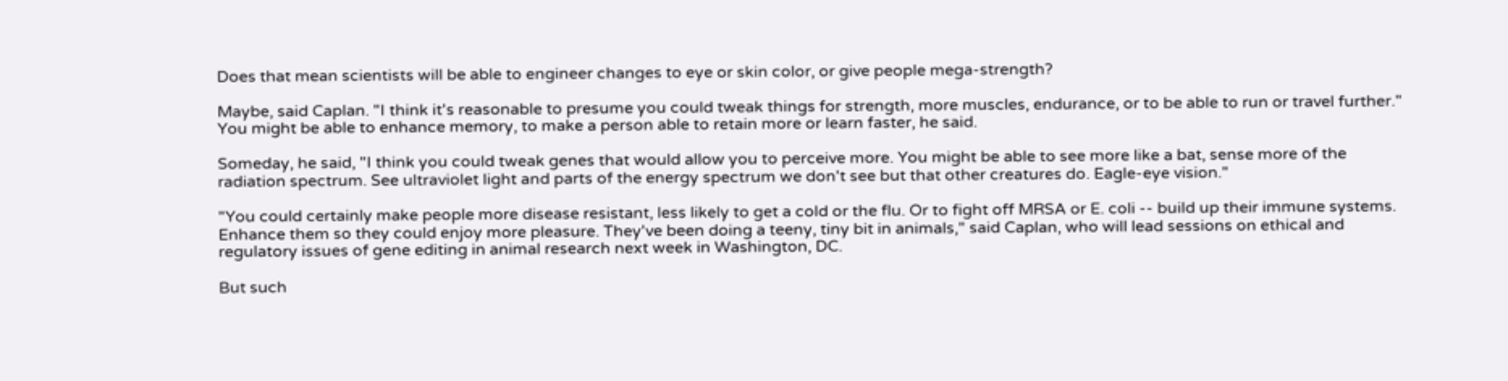Does that mean scientists will be able to engineer changes to eye or skin color, or give people mega-strength?

Maybe, said Caplan. "I think it's reasonable to presume you could tweak things for strength, more muscles, endurance, or to be able to run or travel further." You might be able to enhance memory, to make a person able to retain more or learn faster, he said.

Someday, he said, "I think you could tweak genes that would allow you to perceive more. You might be able to see more like a bat, sense more of the radiation spectrum. See ultraviolet light and parts of the energy spectrum we don't see but that other creatures do. Eagle-eye vision."

"You could certainly make people more disease resistant, less likely to get a cold or the flu. Or to fight off MRSA or E. coli -- build up their immune systems. Enhance them so they could enjoy more pleasure. They've been doing a teeny, tiny bit in animals," said Caplan, who will lead sessions on ethical and regulatory issues of gene editing in animal research next week in Washington, DC.

But such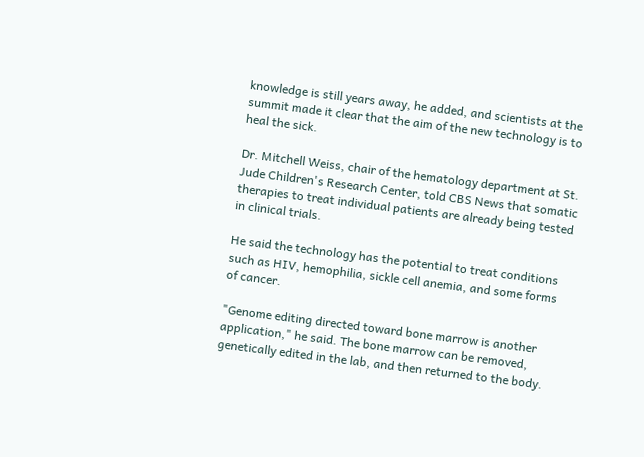knowledge is still years away, he added, and scientists at the summit made it clear that the aim of the new technology is to heal the sick.

Dr. Mitchell Weiss, chair of the hematology department at St. Jude Children's Research Center, told CBS News that somatic therapies to treat individual patients are already being tested in clinical trials.

He said the technology has the potential to treat conditions such as HIV, hemophilia, sickle cell anemia, and some forms of cancer.

"Genome editing directed toward bone marrow is another application," he said. The bone marrow can be removed, genetically edited in the lab, and then returned to the body.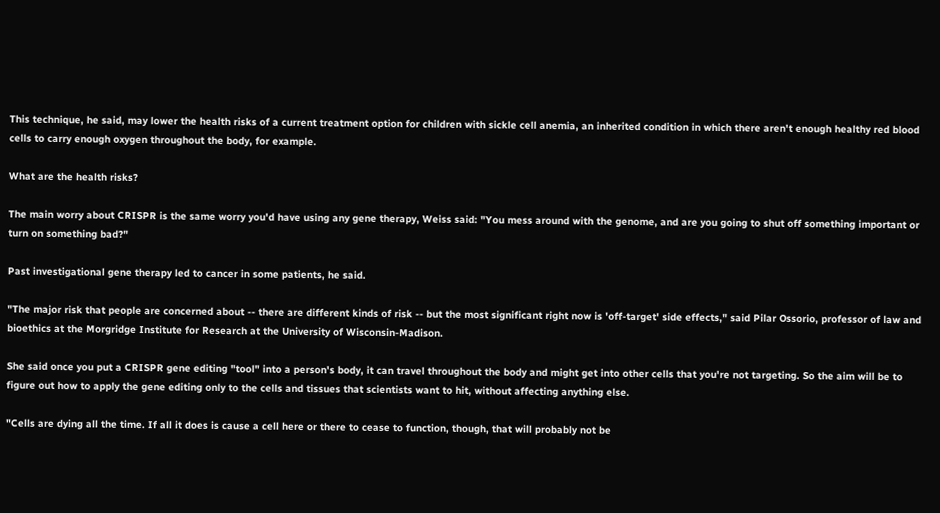This technique, he said, may lower the health risks of a current treatment option for children with sickle cell anemia, an inherited condition in which there aren't enough healthy red blood cells to carry enough oxygen throughout the body, for example.

What are the health risks?

The main worry about CRISPR is the same worry you'd have using any gene therapy, Weiss said: "You mess around with the genome, and are you going to shut off something important or turn on something bad?"

Past investigational gene therapy led to cancer in some patients, he said.

"The major risk that people are concerned about -- there are different kinds of risk -- but the most significant right now is 'off-target' side effects," said Pilar Ossorio, professor of law and bioethics at the Morgridge Institute for Research at the University of Wisconsin-Madison.

She said once you put a CRISPR gene editing "tool" into a person's body, it can travel throughout the body and might get into other cells that you're not targeting. So the aim will be to figure out how to apply the gene editing only to the cells and tissues that scientists want to hit, without affecting anything else.

"Cells are dying all the time. If all it does is cause a cell here or there to cease to function, though, that will probably not be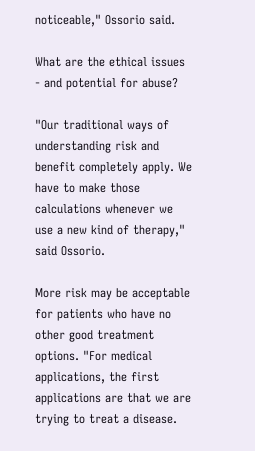noticeable," Ossorio said.

What are the ethical issues - and potential for abuse?

"Our traditional ways of understanding risk and benefit completely apply. We have to make those calculations whenever we use a new kind of therapy," said Ossorio.

More risk may be acceptable for patients who have no other good treatment options. "For medical applications, the first applications are that we are trying to treat a disease.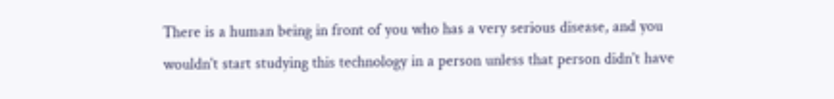There is a human being in front of you who has a very serious disease, and you wouldn't start studying this technology in a person unless that person didn't have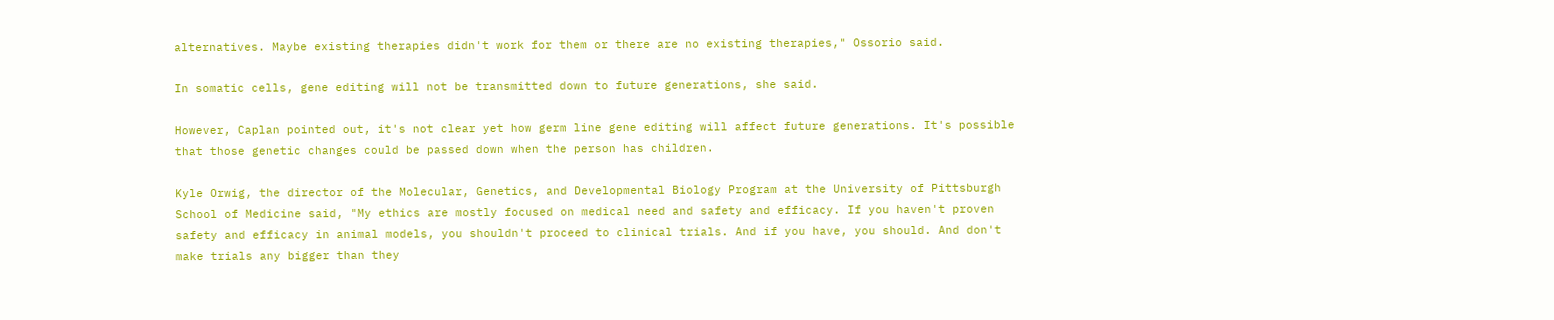alternatives. Maybe existing therapies didn't work for them or there are no existing therapies," Ossorio said.

In somatic cells, gene editing will not be transmitted down to future generations, she said.

However, Caplan pointed out, it's not clear yet how germ line gene editing will affect future generations. It's possible that those genetic changes could be passed down when the person has children.

Kyle Orwig, the director of the Molecular, Genetics, and Developmental Biology Program at the University of Pittsburgh School of Medicine said, "My ethics are mostly focused on medical need and safety and efficacy. If you haven't proven safety and efficacy in animal models, you shouldn't proceed to clinical trials. And if you have, you should. And don't make trials any bigger than they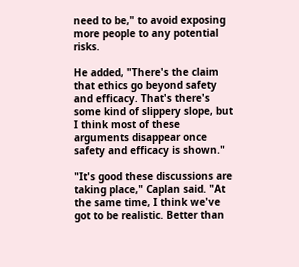need to be," to avoid exposing more people to any potential risks.

He added, "There's the claim that ethics go beyond safety and efficacy. That's there's some kind of slippery slope, but I think most of these arguments disappear once safety and efficacy is shown."

"It's good these discussions are taking place," Caplan said. "At the same time, I think we've got to be realistic. Better than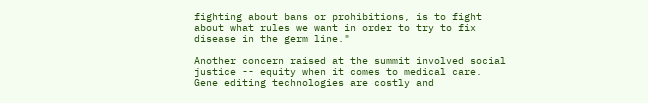fighting about bans or prohibitions, is to fight about what rules we want in order to try to fix disease in the germ line."

Another concern raised at the summit involved social justice -- equity when it comes to medical care. Gene editing technologies are costly and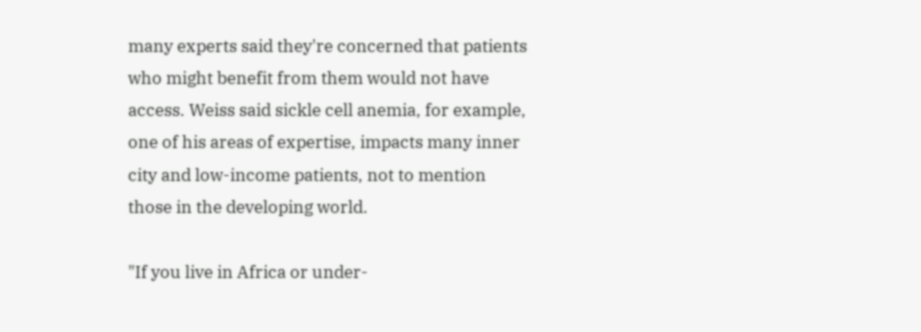many experts said they're concerned that patients who might benefit from them would not have access. Weiss said sickle cell anemia, for example, one of his areas of expertise, impacts many inner city and low-income patients, not to mention those in the developing world.

"If you live in Africa or under-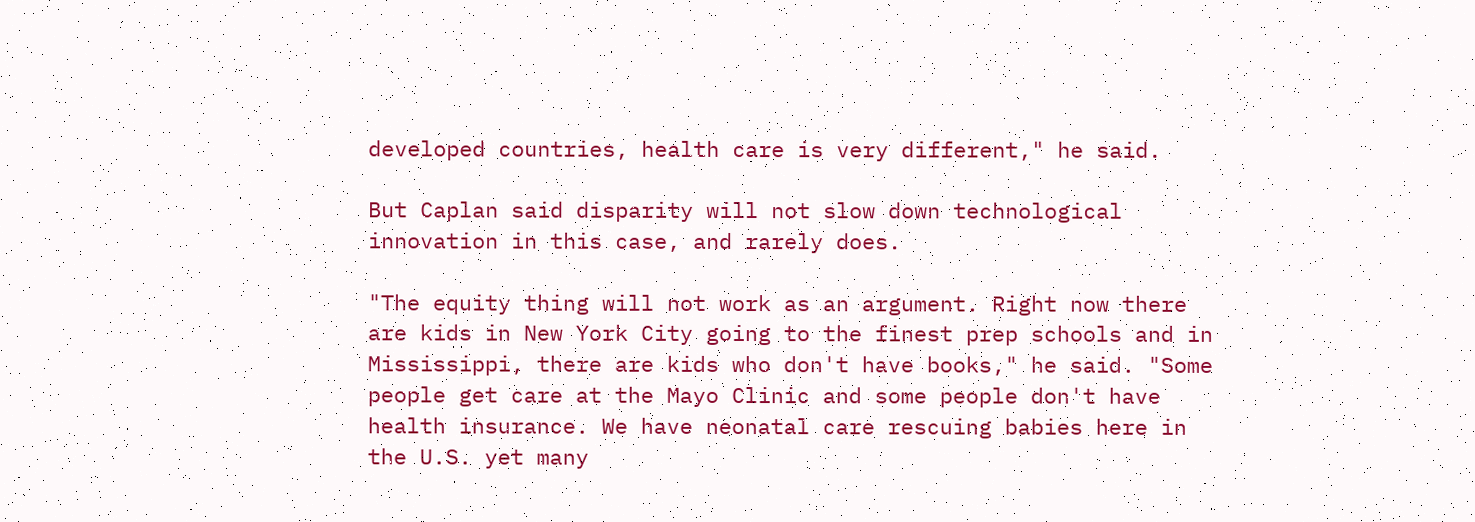developed countries, health care is very different," he said.

But Caplan said disparity will not slow down technological innovation in this case, and rarely does.

"The equity thing will not work as an argument. Right now there are kids in New York City going to the finest prep schools and in Mississippi, there are kids who don't have books," he said. "Some people get care at the Mayo Clinic and some people don't have health insurance. We have neonatal care rescuing babies here in the U.S. yet many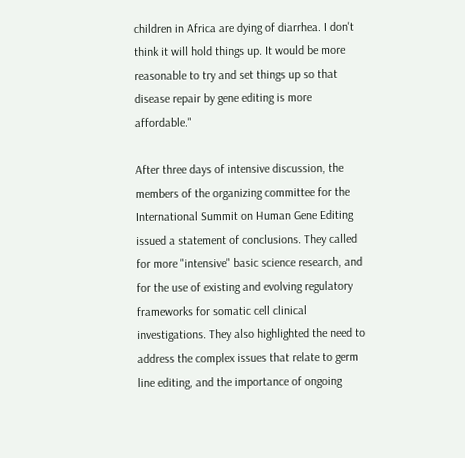children in Africa are dying of diarrhea. I don't think it will hold things up. It would be more reasonable to try and set things up so that disease repair by gene editing is more affordable."

After three days of intensive discussion, the members of the organizing committee for the International Summit on Human Gene Editing issued a statement of conclusions. They called for more "intensive" basic science research, and for the use of existing and evolving regulatory frameworks for somatic cell clinical investigations. They also highlighted the need to address the complex issues that relate to germ line editing, and the importance of ongoing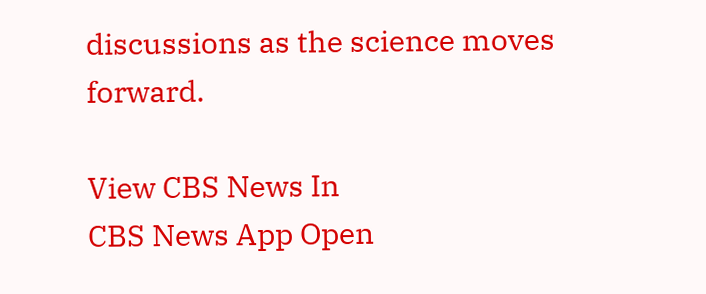discussions as the science moves forward.

View CBS News In
CBS News App Open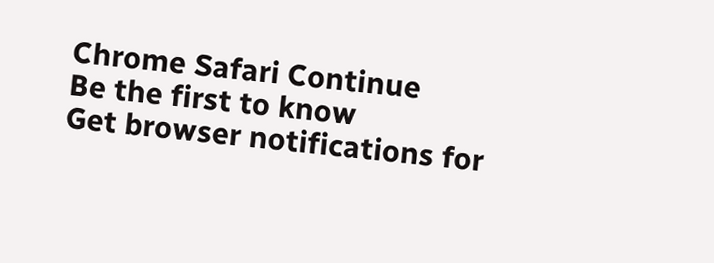Chrome Safari Continue
Be the first to know
Get browser notifications for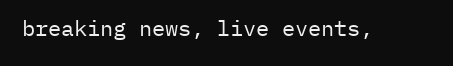breaking news, live events,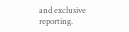and exclusive reporting.